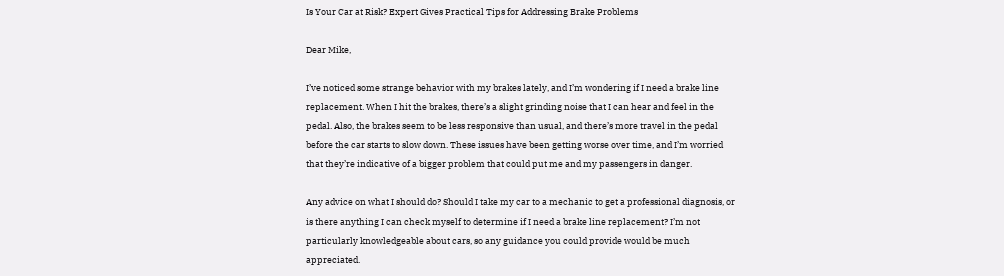Is Your Car at Risk? Expert Gives Practical Tips for Addressing Brake Problems

Dear Mike,

I’ve noticed some strange behavior with my brakes lately, and I’m wondering if I need a brake line replacement. When I hit the brakes, there’s a slight grinding noise that I can hear and feel in the pedal. Also, the brakes seem to be less responsive than usual, and there’s more travel in the pedal before the car starts to slow down. These issues have been getting worse over time, and I’m worried that they’re indicative of a bigger problem that could put me and my passengers in danger.

Any advice on what I should do? Should I take my car to a mechanic to get a professional diagnosis, or is there anything I can check myself to determine if I need a brake line replacement? I’m not particularly knowledgeable about cars, so any guidance you could provide would be much appreciated.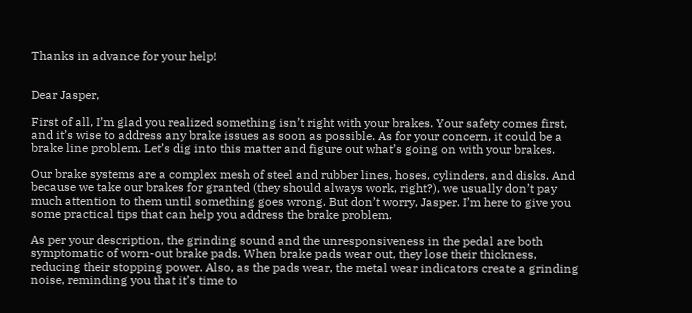Thanks in advance for your help!


Dear Jasper,

First of all, I’m glad you realized something isn’t right with your brakes. Your safety comes first, and it’s wise to address any brake issues as soon as possible. As for your concern, it could be a brake line problem. Let’s dig into this matter and figure out what’s going on with your brakes.

Our brake systems are a complex mesh of steel and rubber lines, hoses, cylinders, and disks. And because we take our brakes for granted (they should always work, right?), we usually don’t pay much attention to them until something goes wrong. But don’t worry, Jasper. I’m here to give you some practical tips that can help you address the brake problem.

As per your description, the grinding sound and the unresponsiveness in the pedal are both symptomatic of worn-out brake pads. When brake pads wear out, they lose their thickness, reducing their stopping power. Also, as the pads wear, the metal wear indicators create a grinding noise, reminding you that it’s time to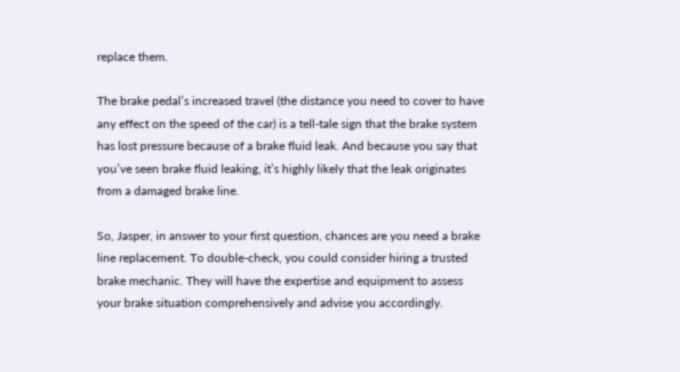replace them.

The brake pedal’s increased travel (the distance you need to cover to have any effect on the speed of the car) is a tell-tale sign that the brake system has lost pressure because of a brake fluid leak. And because you say that you’ve seen brake fluid leaking, it’s highly likely that the leak originates from a damaged brake line.

So, Jasper, in answer to your first question, chances are you need a brake line replacement. To double-check, you could consider hiring a trusted brake mechanic. They will have the expertise and equipment to assess your brake situation comprehensively and advise you accordingly.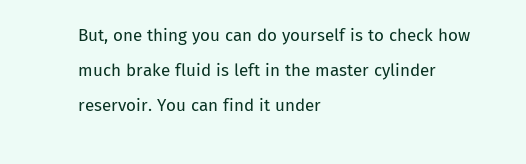But, one thing you can do yourself is to check how much brake fluid is left in the master cylinder reservoir. You can find it under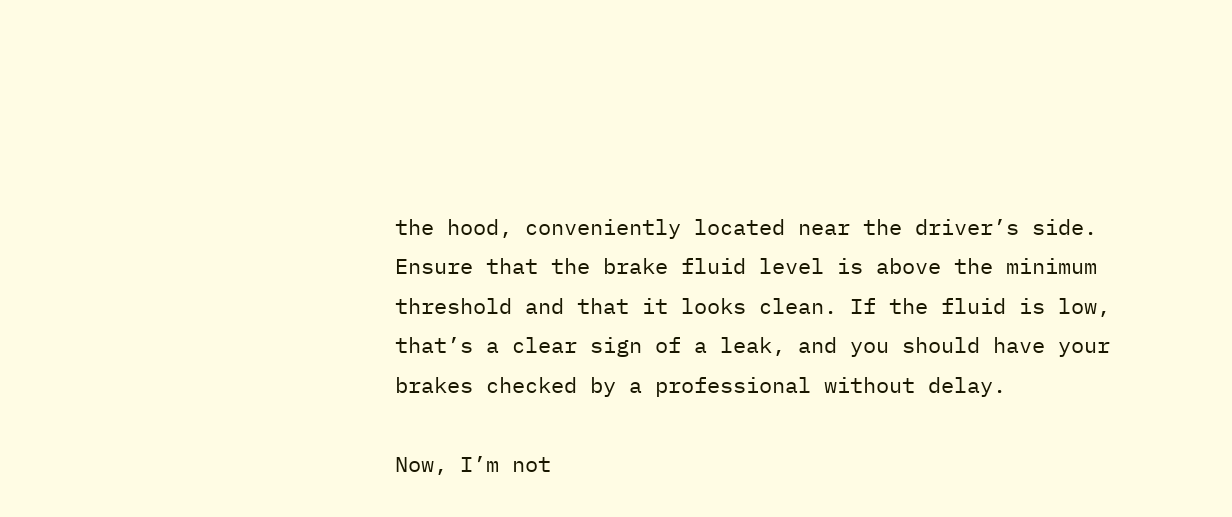the hood, conveniently located near the driver’s side. Ensure that the brake fluid level is above the minimum threshold and that it looks clean. If the fluid is low, that’s a clear sign of a leak, and you should have your brakes checked by a professional without delay.

Now, I’m not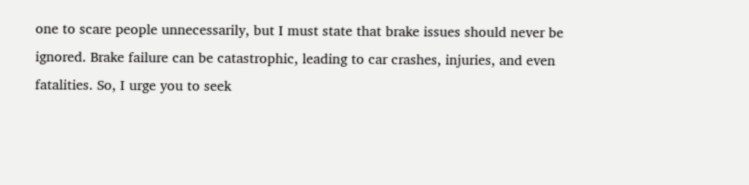one to scare people unnecessarily, but I must state that brake issues should never be ignored. Brake failure can be catastrophic, leading to car crashes, injuries, and even fatalities. So, I urge you to seek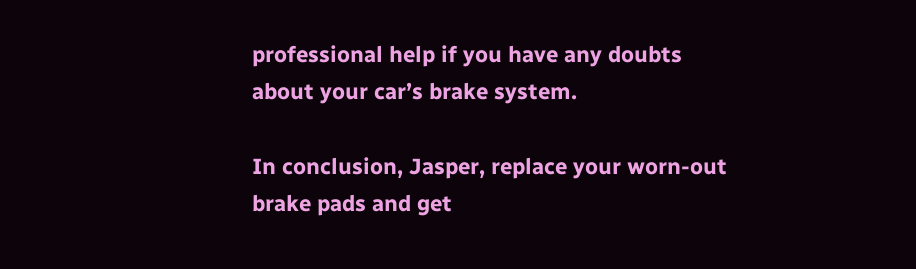professional help if you have any doubts about your car’s brake system.

In conclusion, Jasper, replace your worn-out brake pads and get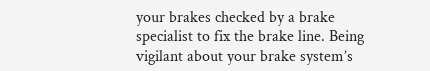your brakes checked by a brake specialist to fix the brake line. Being vigilant about your brake system’s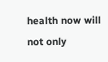health now will not only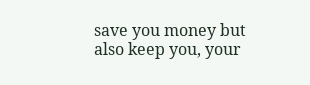save you money but also keep you, your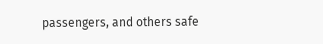passengers, and others safe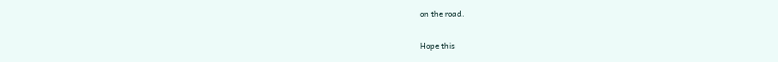on the road.

Hope this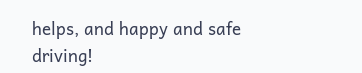helps, and happy and safe driving!